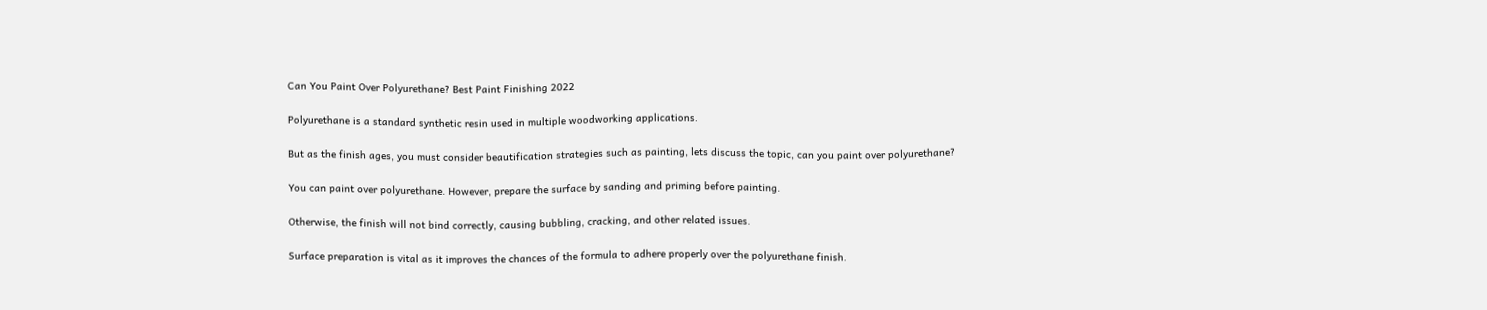Can You Paint Over Polyurethane? Best Paint Finishing 2022

Polyurethane is a standard synthetic resin used in multiple woodworking applications.

But as the finish ages, you must consider beautification strategies such as painting, lets discuss the topic, can you paint over polyurethane?

You can paint over polyurethane. However, prepare the surface by sanding and priming before painting.

Otherwise, the finish will not bind correctly, causing bubbling, cracking, and other related issues.

Surface preparation is vital as it improves the chances of the formula to adhere properly over the polyurethane finish.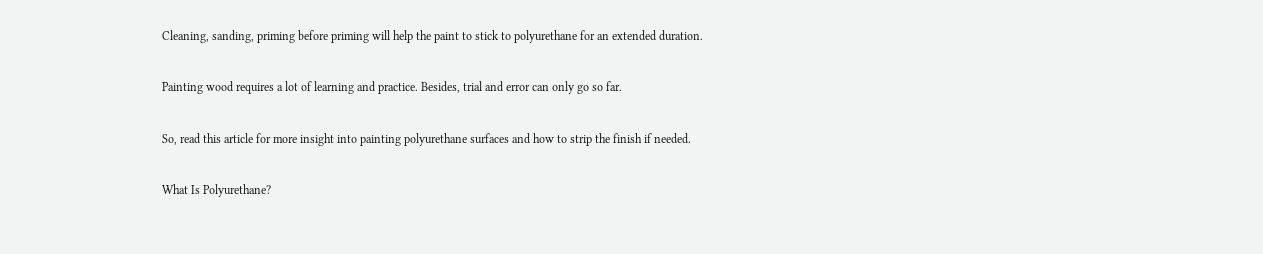Cleaning, sanding, priming before priming will help the paint to stick to polyurethane for an extended duration.

Painting wood requires a lot of learning and practice. Besides, trial and error can only go so far.

So, read this article for more insight into painting polyurethane surfaces and how to strip the finish if needed.

What Is Polyurethane?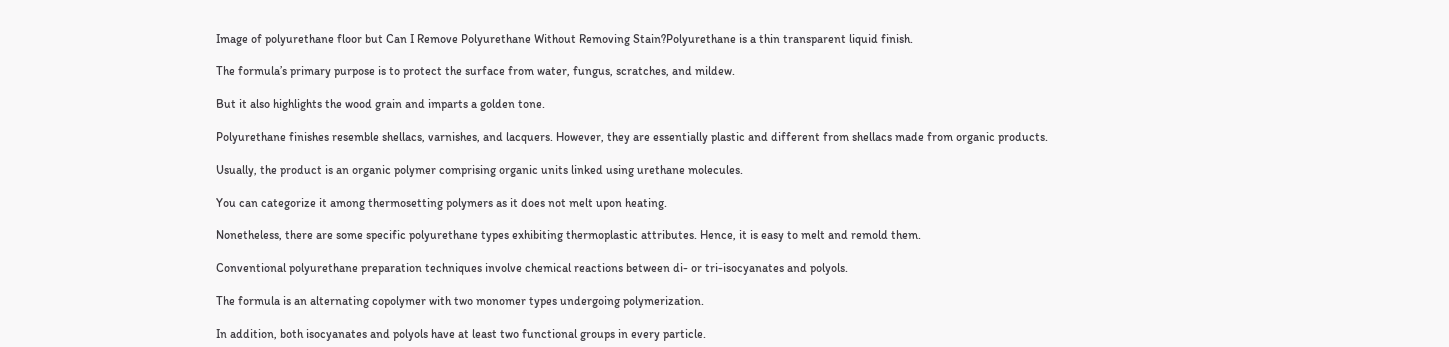Image of polyurethane floor but Can I Remove Polyurethane Without Removing Stain?Polyurethane is a thin transparent liquid finish.

The formula’s primary purpose is to protect the surface from water, fungus, scratches, and mildew.

But it also highlights the wood grain and imparts a golden tone.

Polyurethane finishes resemble shellacs, varnishes, and lacquers. However, they are essentially plastic and different from shellacs made from organic products.

Usually, the product is an organic polymer comprising organic units linked using urethane molecules.

You can categorize it among thermosetting polymers as it does not melt upon heating.

Nonetheless, there are some specific polyurethane types exhibiting thermoplastic attributes. Hence, it is easy to melt and remold them.

Conventional polyurethane preparation techniques involve chemical reactions between di- or tri-isocyanates and polyols.

The formula is an alternating copolymer with two monomer types undergoing polymerization.

In addition, both isocyanates and polyols have at least two functional groups in every particle.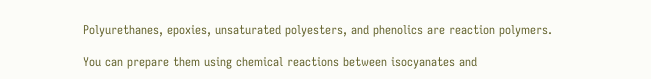Polyurethanes, epoxies, unsaturated polyesters, and phenolics are reaction polymers.

You can prepare them using chemical reactions between isocyanates and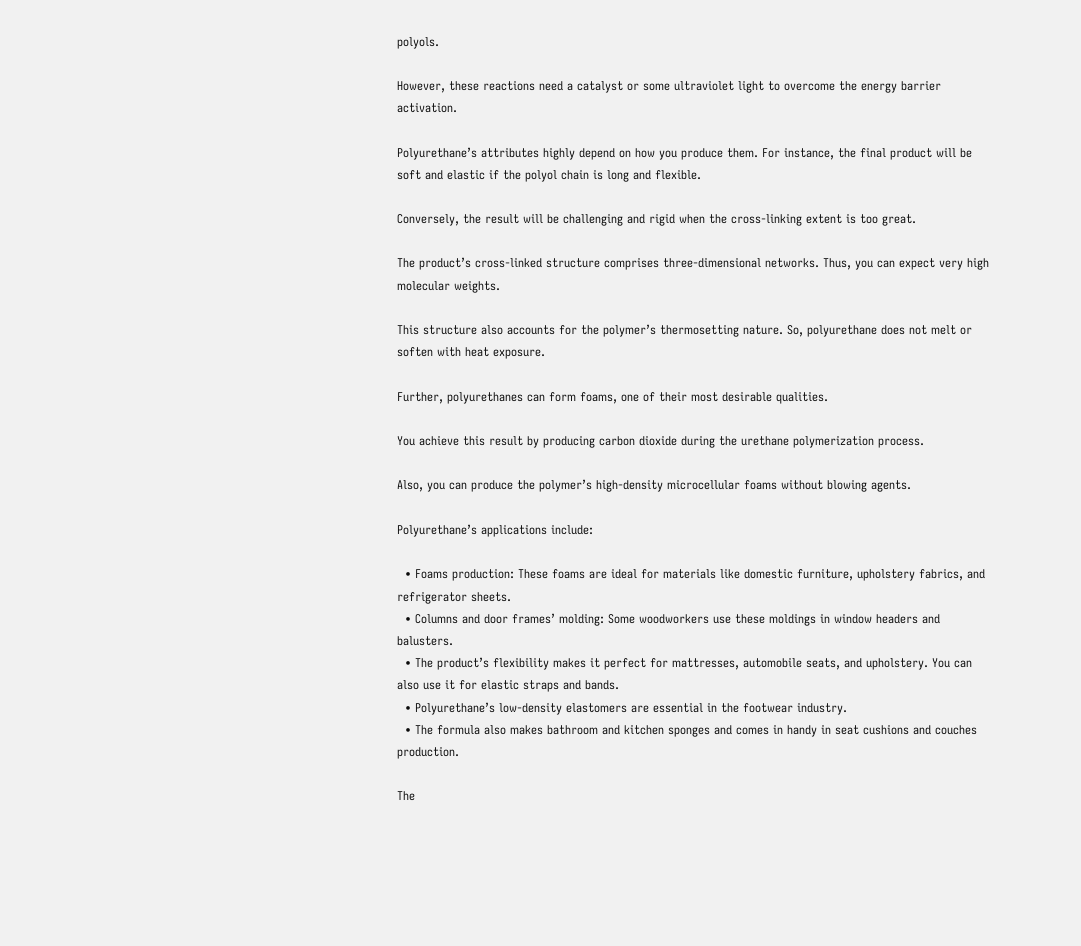polyols.

However, these reactions need a catalyst or some ultraviolet light to overcome the energy barrier activation.

Polyurethane’s attributes highly depend on how you produce them. For instance, the final product will be soft and elastic if the polyol chain is long and flexible.

Conversely, the result will be challenging and rigid when the cross-linking extent is too great.

The product’s cross-linked structure comprises three-dimensional networks. Thus, you can expect very high molecular weights.

This structure also accounts for the polymer’s thermosetting nature. So, polyurethane does not melt or soften with heat exposure.

Further, polyurethanes can form foams, one of their most desirable qualities.

You achieve this result by producing carbon dioxide during the urethane polymerization process.

Also, you can produce the polymer’s high-density microcellular foams without blowing agents.

Polyurethane’s applications include:

  • Foams production: These foams are ideal for materials like domestic furniture, upholstery fabrics, and refrigerator sheets.
  • Columns and door frames’ molding: Some woodworkers use these moldings in window headers and balusters.
  • The product’s flexibility makes it perfect for mattresses, automobile seats, and upholstery. You can also use it for elastic straps and bands.
  • Polyurethane’s low-density elastomers are essential in the footwear industry.
  • The formula also makes bathroom and kitchen sponges and comes in handy in seat cushions and couches production.

The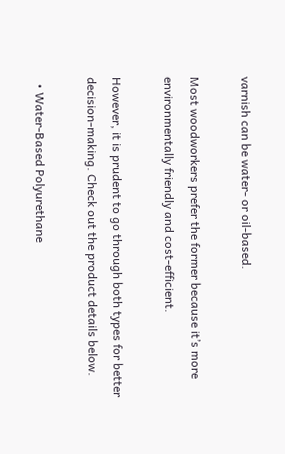varnish can be water- or oil-based.

Most woodworkers prefer the former because it’s more environmentally friendly and cost-efficient.

However, it is prudent to go through both types for better decision-making. Check out the product details below.

  • Water-Based Polyurethane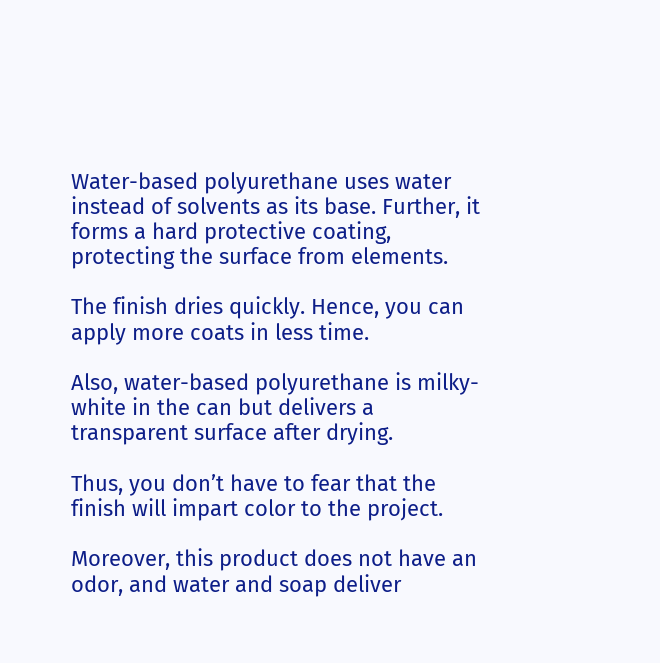Water-based polyurethane uses water instead of solvents as its base. Further, it forms a hard protective coating, protecting the surface from elements.

The finish dries quickly. Hence, you can apply more coats in less time.

Also, water-based polyurethane is milky-white in the can but delivers a transparent surface after drying.

Thus, you don’t have to fear that the finish will impart color to the project.

Moreover, this product does not have an odor, and water and soap deliver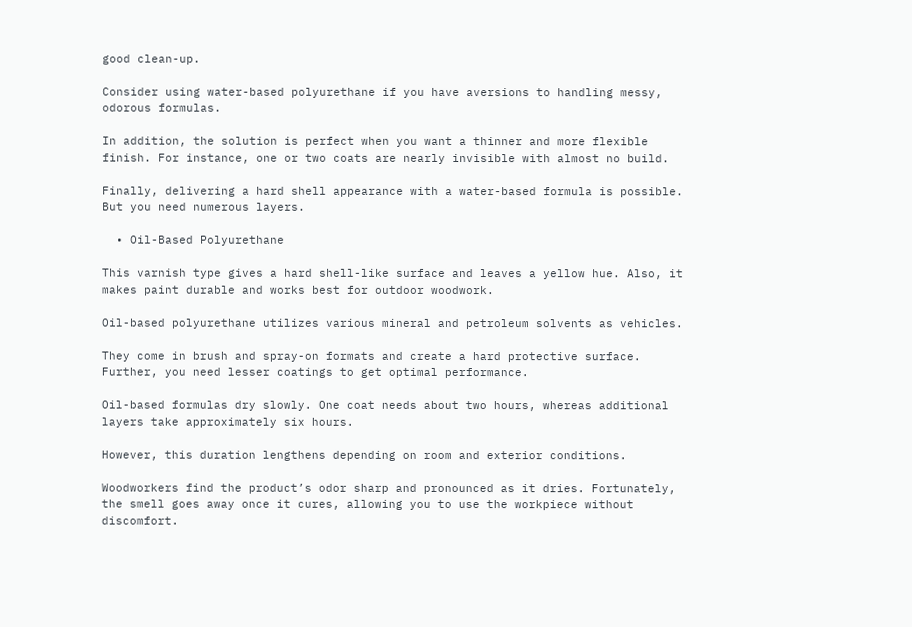good clean-up.

Consider using water-based polyurethane if you have aversions to handling messy, odorous formulas.

In addition, the solution is perfect when you want a thinner and more flexible finish. For instance, one or two coats are nearly invisible with almost no build.

Finally, delivering a hard shell appearance with a water-based formula is possible. But you need numerous layers.

  • Oil-Based Polyurethane

This varnish type gives a hard shell-like surface and leaves a yellow hue. Also, it makes paint durable and works best for outdoor woodwork.

Oil-based polyurethane utilizes various mineral and petroleum solvents as vehicles.

They come in brush and spray-on formats and create a hard protective surface. Further, you need lesser coatings to get optimal performance.

Oil-based formulas dry slowly. One coat needs about two hours, whereas additional layers take approximately six hours.

However, this duration lengthens depending on room and exterior conditions.

Woodworkers find the product’s odor sharp and pronounced as it dries. Fortunately, the smell goes away once it cures, allowing you to use the workpiece without discomfort.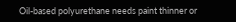Oil-based polyurethane needs paint thinner or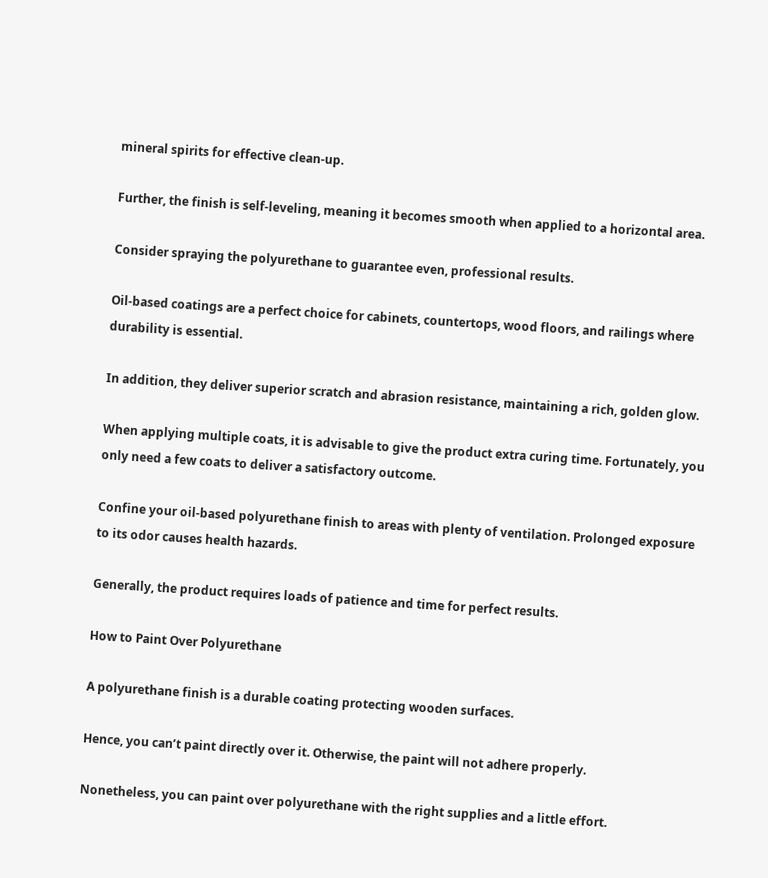mineral spirits for effective clean-up.

Further, the finish is self-leveling, meaning it becomes smooth when applied to a horizontal area.

Consider spraying the polyurethane to guarantee even, professional results.

Oil-based coatings are a perfect choice for cabinets, countertops, wood floors, and railings where durability is essential.

In addition, they deliver superior scratch and abrasion resistance, maintaining a rich, golden glow.

When applying multiple coats, it is advisable to give the product extra curing time. Fortunately, you only need a few coats to deliver a satisfactory outcome.

Confine your oil-based polyurethane finish to areas with plenty of ventilation. Prolonged exposure to its odor causes health hazards.

Generally, the product requires loads of patience and time for perfect results.

How to Paint Over Polyurethane

A polyurethane finish is a durable coating protecting wooden surfaces.

Hence, you can’t paint directly over it. Otherwise, the paint will not adhere properly.

Nonetheless, you can paint over polyurethane with the right supplies and a little effort.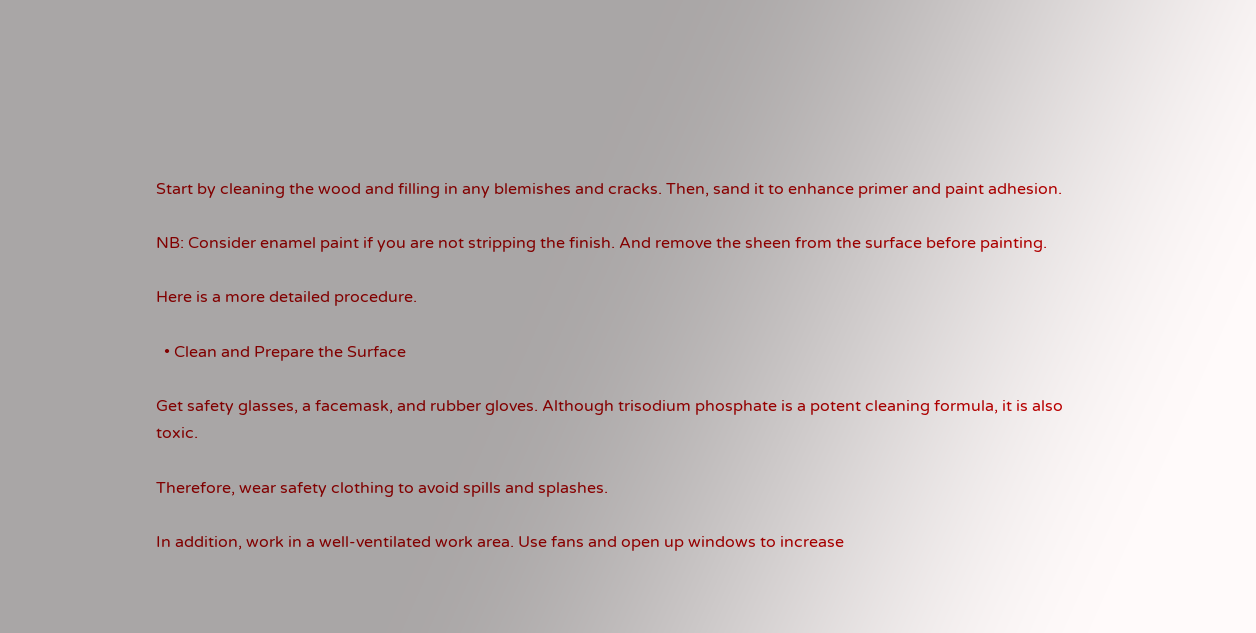Start by cleaning the wood and filling in any blemishes and cracks. Then, sand it to enhance primer and paint adhesion.

NB: Consider enamel paint if you are not stripping the finish. And remove the sheen from the surface before painting.

Here is a more detailed procedure.

  • Clean and Prepare the Surface

Get safety glasses, a facemask, and rubber gloves. Although trisodium phosphate is a potent cleaning formula, it is also toxic.

Therefore, wear safety clothing to avoid spills and splashes.

In addition, work in a well-ventilated work area. Use fans and open up windows to increase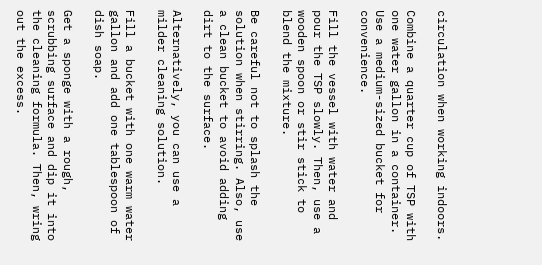circulation when working indoors.

Combine a quarter cup of TSP with one water gallon in a container. Use a medium-sized bucket for convenience.

Fill the vessel with water and pour the TSP slowly. Then, use a wooden spoon or stir stick to blend the mixture.

Be careful not to splash the solution when stirring. Also, use a clean bucket to avoid adding dirt to the surface.

Alternatively, you can use a milder cleaning solution.

Fill a bucket with one warm water gallon and add one tablespoon of dish soap.

Get a sponge with a rough, scrubbing surface and dip it into the cleaning formula. Then, wring out the excess.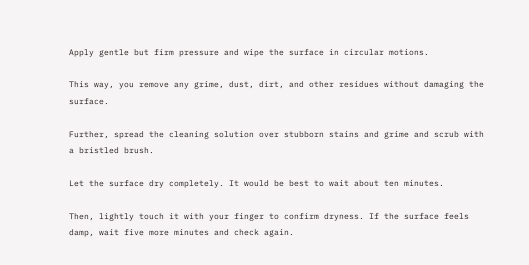Apply gentle but firm pressure and wipe the surface in circular motions.

This way, you remove any grime, dust, dirt, and other residues without damaging the surface.

Further, spread the cleaning solution over stubborn stains and grime and scrub with a bristled brush.

Let the surface dry completely. It would be best to wait about ten minutes.

Then, lightly touch it with your finger to confirm dryness. If the surface feels damp, wait five more minutes and check again.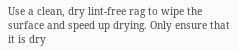Use a clean, dry lint-free rag to wipe the surface and speed up drying. Only ensure that it is dry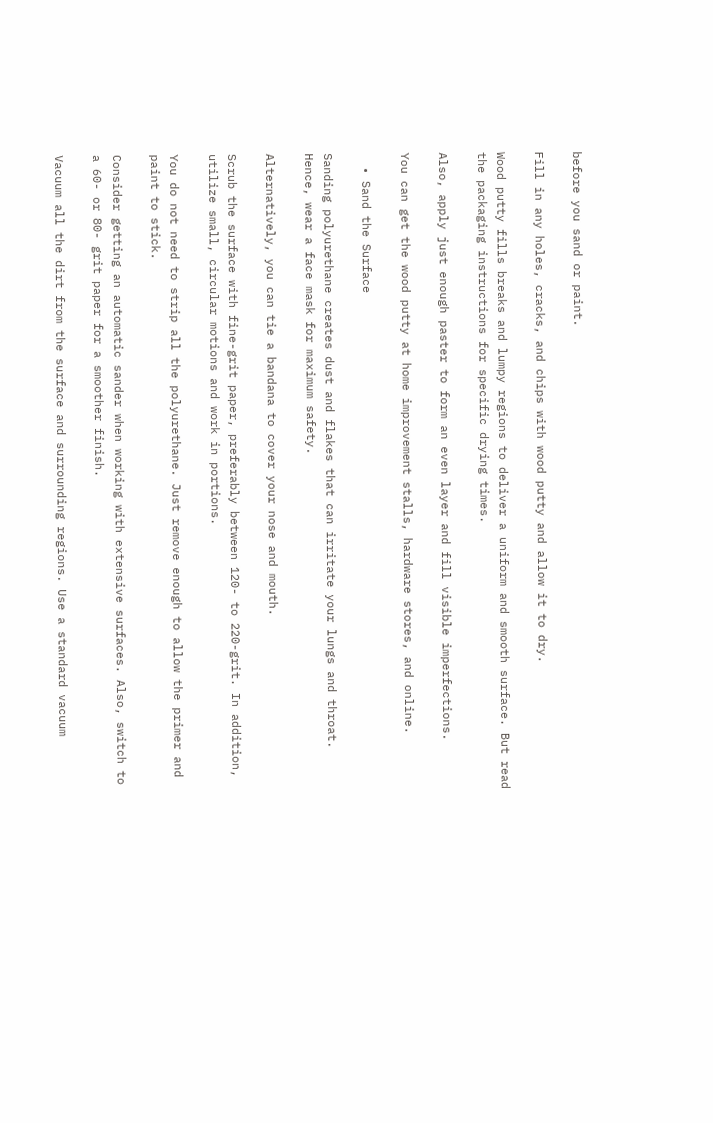before you sand or paint.

Fill in any holes, cracks, and chips with wood putty and allow it to dry.

Wood putty fills breaks and lumpy regions to deliver a uniform and smooth surface. But read the packaging instructions for specific drying times.

Also, apply just enough paster to form an even layer and fill visible imperfections.

You can get the wood putty at home improvement stalls, hardware stores, and online.

  • Sand the Surface

Sanding polyurethane creates dust and flakes that can irritate your lungs and throat. Hence, wear a face mask for maximum safety.

Alternatively, you can tie a bandana to cover your nose and mouth.

Scrub the surface with fine-grit paper, preferably between 120- to 220-grit. In addition, utilize small, circular motions and work in portions.

You do not need to strip all the polyurethane. Just remove enough to allow the primer and paint to stick.

Consider getting an automatic sander when working with extensive surfaces. Also, switch to a 60- or 80- grit paper for a smoother finish.

Vacuum all the dirt from the surface and surrounding regions. Use a standard vacuum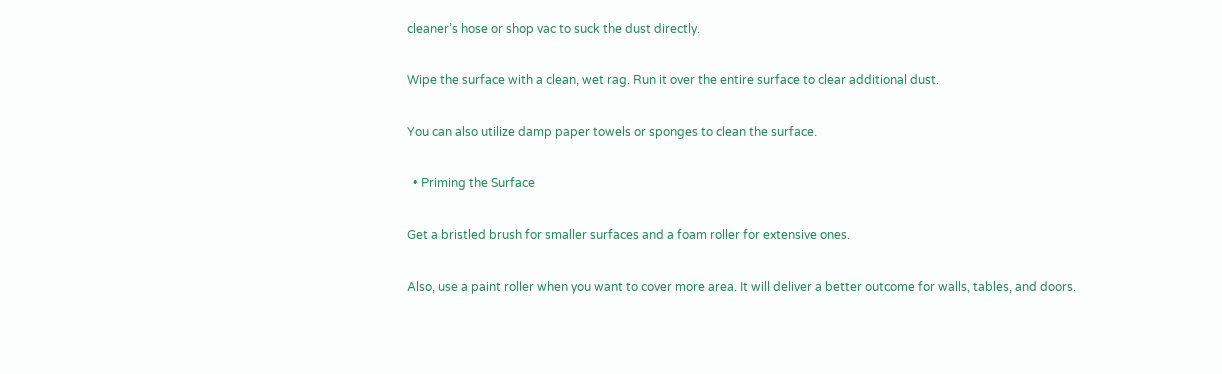cleaner’s hose or shop vac to suck the dust directly.

Wipe the surface with a clean, wet rag. Run it over the entire surface to clear additional dust.

You can also utilize damp paper towels or sponges to clean the surface.

  • Priming the Surface

Get a bristled brush for smaller surfaces and a foam roller for extensive ones.

Also, use a paint roller when you want to cover more area. It will deliver a better outcome for walls, tables, and doors.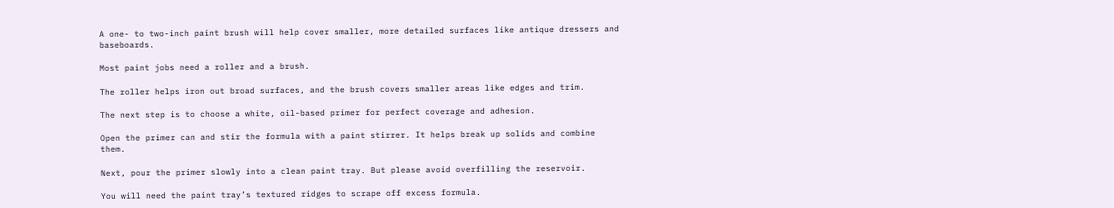A one- to two-inch paint brush will help cover smaller, more detailed surfaces like antique dressers and baseboards.

Most paint jobs need a roller and a brush.

The roller helps iron out broad surfaces, and the brush covers smaller areas like edges and trim.

The next step is to choose a white, oil-based primer for perfect coverage and adhesion.

Open the primer can and stir the formula with a paint stirrer. It helps break up solids and combine them.

Next, pour the primer slowly into a clean paint tray. But please avoid overfilling the reservoir.

You will need the paint tray’s textured ridges to scrape off excess formula.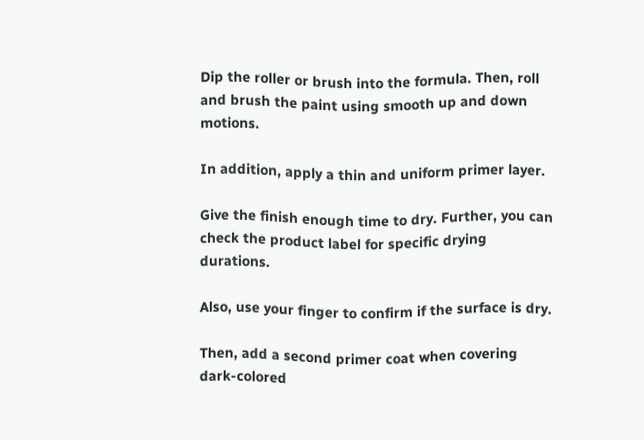Dip the roller or brush into the formula. Then, roll and brush the paint using smooth up and down motions.

In addition, apply a thin and uniform primer layer.

Give the finish enough time to dry. Further, you can check the product label for specific drying durations.

Also, use your finger to confirm if the surface is dry.

Then, add a second primer coat when covering dark-colored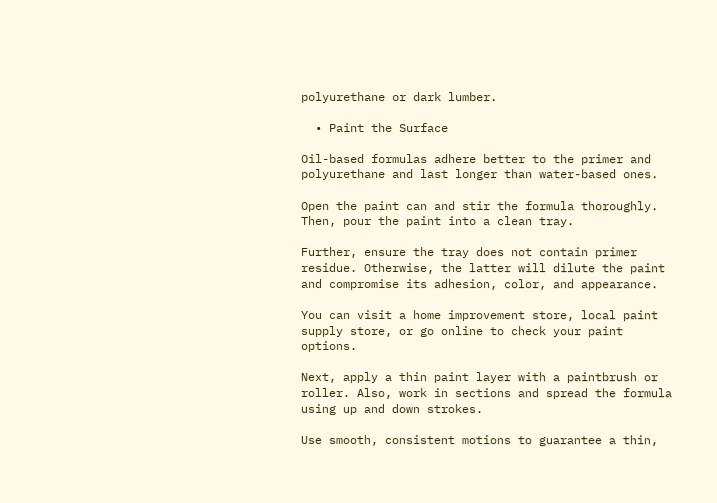polyurethane or dark lumber.

  • Paint the Surface

Oil-based formulas adhere better to the primer and polyurethane and last longer than water-based ones.

Open the paint can and stir the formula thoroughly. Then, pour the paint into a clean tray.

Further, ensure the tray does not contain primer residue. Otherwise, the latter will dilute the paint and compromise its adhesion, color, and appearance.

You can visit a home improvement store, local paint supply store, or go online to check your paint options.

Next, apply a thin paint layer with a paintbrush or roller. Also, work in sections and spread the formula using up and down strokes.

Use smooth, consistent motions to guarantee a thin,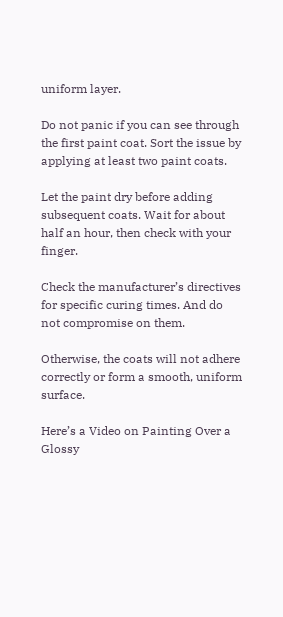uniform layer.

Do not panic if you can see through the first paint coat. Sort the issue by applying at least two paint coats.

Let the paint dry before adding subsequent coats. Wait for about half an hour, then check with your finger.

Check the manufacturer’s directives for specific curing times. And do not compromise on them.

Otherwise, the coats will not adhere correctly or form a smooth, uniform surface.

Here’s a Video on Painting Over a Glossy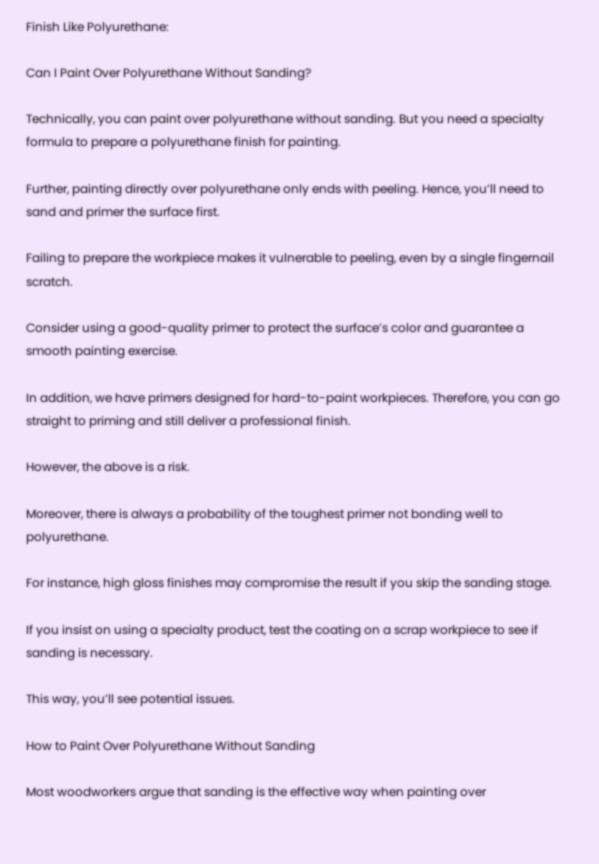Finish Like Polyurethane:

Can I Paint Over Polyurethane Without Sanding?

Technically, you can paint over polyurethane without sanding. But you need a specialty formula to prepare a polyurethane finish for painting.

Further, painting directly over polyurethane only ends with peeling. Hence, you’ll need to sand and primer the surface first.

Failing to prepare the workpiece makes it vulnerable to peeling, even by a single fingernail scratch.

Consider using a good-quality primer to protect the surface’s color and guarantee a smooth painting exercise.

In addition, we have primers designed for hard-to-paint workpieces. Therefore, you can go straight to priming and still deliver a professional finish.

However, the above is a risk.

Moreover, there is always a probability of the toughest primer not bonding well to polyurethane.

For instance, high gloss finishes may compromise the result if you skip the sanding stage.

If you insist on using a specialty product, test the coating on a scrap workpiece to see if sanding is necessary.

This way, you’ll see potential issues.

How to Paint Over Polyurethane Without Sanding

Most woodworkers argue that sanding is the effective way when painting over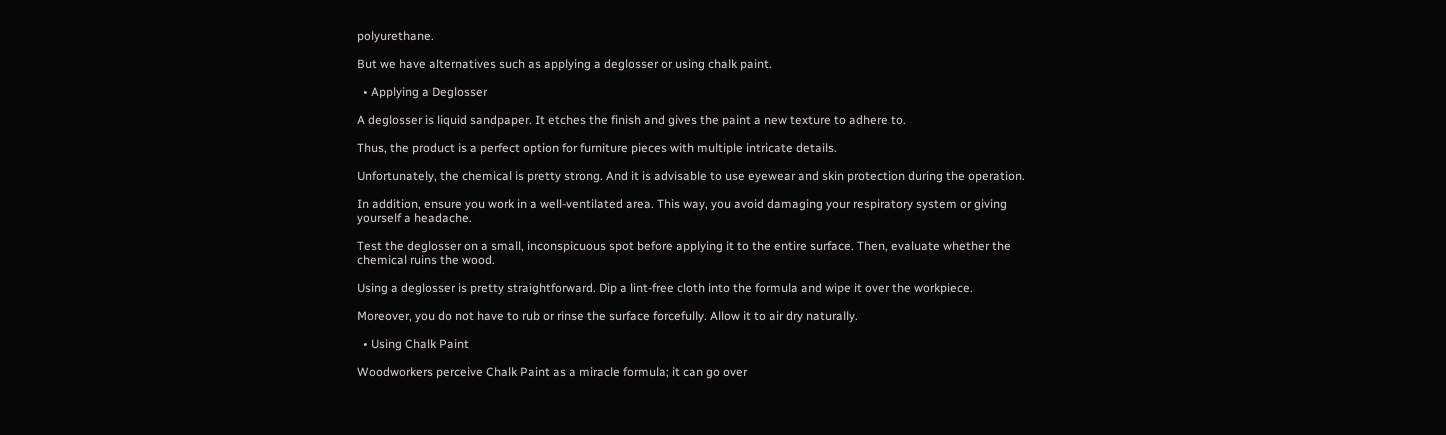polyurethane.

But we have alternatives such as applying a deglosser or using chalk paint.

  • Applying a Deglosser

A deglosser is liquid sandpaper. It etches the finish and gives the paint a new texture to adhere to.

Thus, the product is a perfect option for furniture pieces with multiple intricate details.

Unfortunately, the chemical is pretty strong. And it is advisable to use eyewear and skin protection during the operation.

In addition, ensure you work in a well-ventilated area. This way, you avoid damaging your respiratory system or giving yourself a headache.

Test the deglosser on a small, inconspicuous spot before applying it to the entire surface. Then, evaluate whether the chemical ruins the wood.

Using a deglosser is pretty straightforward. Dip a lint-free cloth into the formula and wipe it over the workpiece.

Moreover, you do not have to rub or rinse the surface forcefully. Allow it to air dry naturally.

  • Using Chalk Paint

Woodworkers perceive Chalk Paint as a miracle formula; it can go over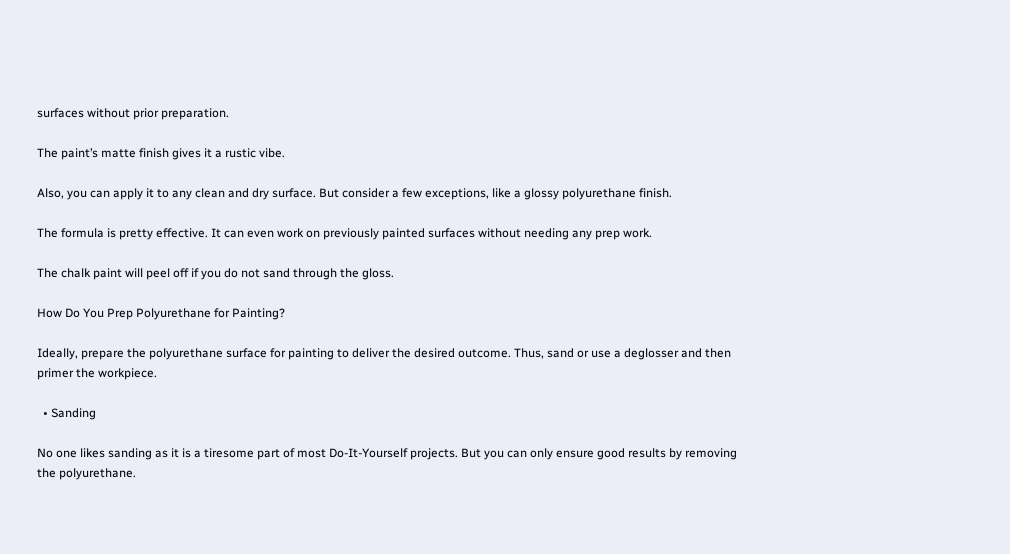surfaces without prior preparation.

The paint’s matte finish gives it a rustic vibe.

Also, you can apply it to any clean and dry surface. But consider a few exceptions, like a glossy polyurethane finish.

The formula is pretty effective. It can even work on previously painted surfaces without needing any prep work.

The chalk paint will peel off if you do not sand through the gloss.

How Do You Prep Polyurethane for Painting?

Ideally, prepare the polyurethane surface for painting to deliver the desired outcome. Thus, sand or use a deglosser and then primer the workpiece.

  • Sanding

No one likes sanding as it is a tiresome part of most Do-It-Yourself projects. But you can only ensure good results by removing the polyurethane.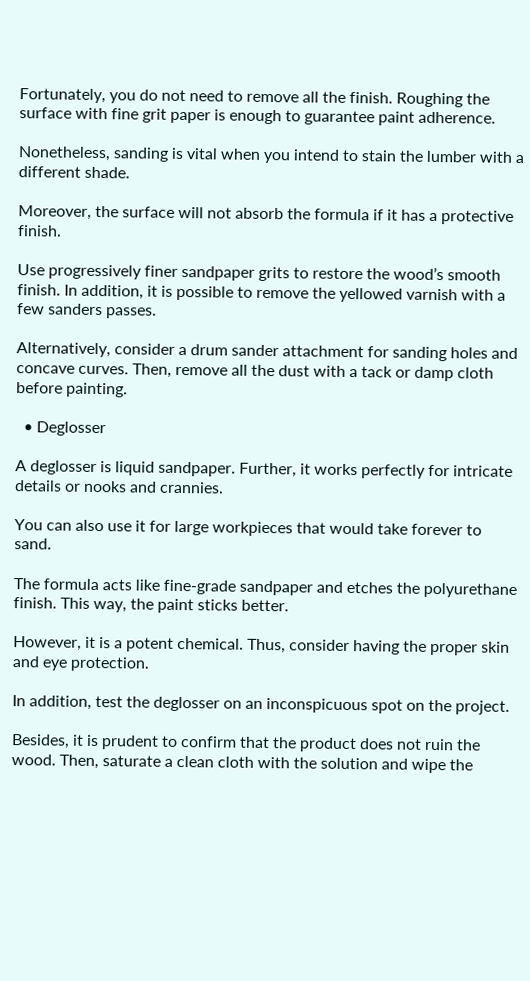Fortunately, you do not need to remove all the finish. Roughing the surface with fine grit paper is enough to guarantee paint adherence.

Nonetheless, sanding is vital when you intend to stain the lumber with a different shade.

Moreover, the surface will not absorb the formula if it has a protective finish.

Use progressively finer sandpaper grits to restore the wood’s smooth finish. In addition, it is possible to remove the yellowed varnish with a few sanders passes.

Alternatively, consider a drum sander attachment for sanding holes and concave curves. Then, remove all the dust with a tack or damp cloth before painting.

  • Deglosser

A deglosser is liquid sandpaper. Further, it works perfectly for intricate details or nooks and crannies.

You can also use it for large workpieces that would take forever to sand.

The formula acts like fine-grade sandpaper and etches the polyurethane finish. This way, the paint sticks better.

However, it is a potent chemical. Thus, consider having the proper skin and eye protection.

In addition, test the deglosser on an inconspicuous spot on the project.

Besides, it is prudent to confirm that the product does not ruin the wood. Then, saturate a clean cloth with the solution and wipe the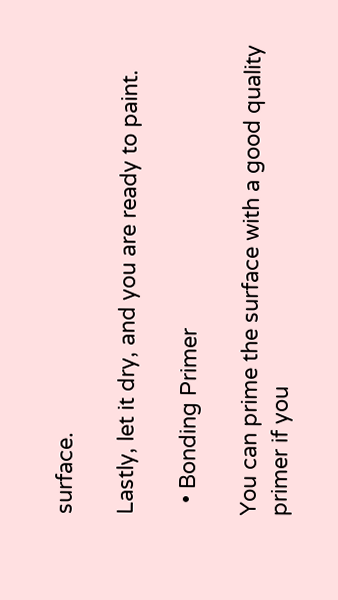surface.

Lastly, let it dry, and you are ready to paint.

  • Bonding Primer

You can prime the surface with a good quality primer if you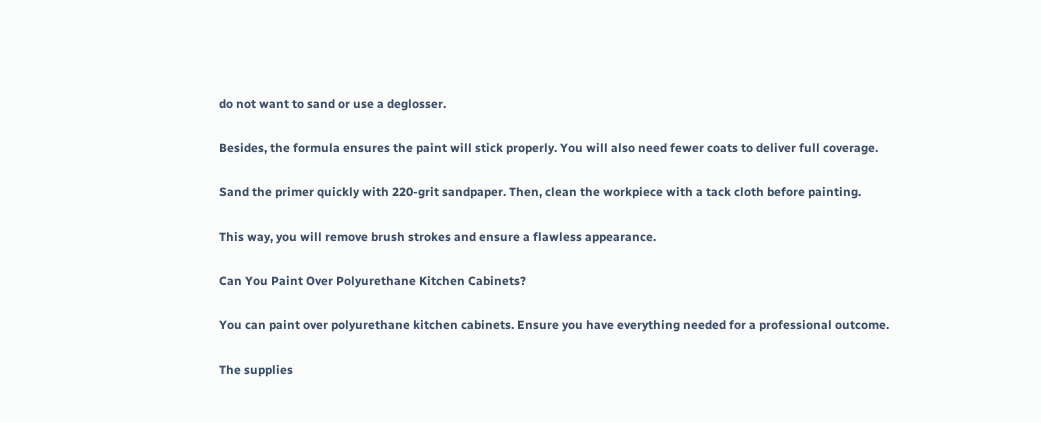do not want to sand or use a deglosser.

Besides, the formula ensures the paint will stick properly. You will also need fewer coats to deliver full coverage.

Sand the primer quickly with 220-grit sandpaper. Then, clean the workpiece with a tack cloth before painting.

This way, you will remove brush strokes and ensure a flawless appearance.

Can You Paint Over Polyurethane Kitchen Cabinets?

You can paint over polyurethane kitchen cabinets. Ensure you have everything needed for a professional outcome.

The supplies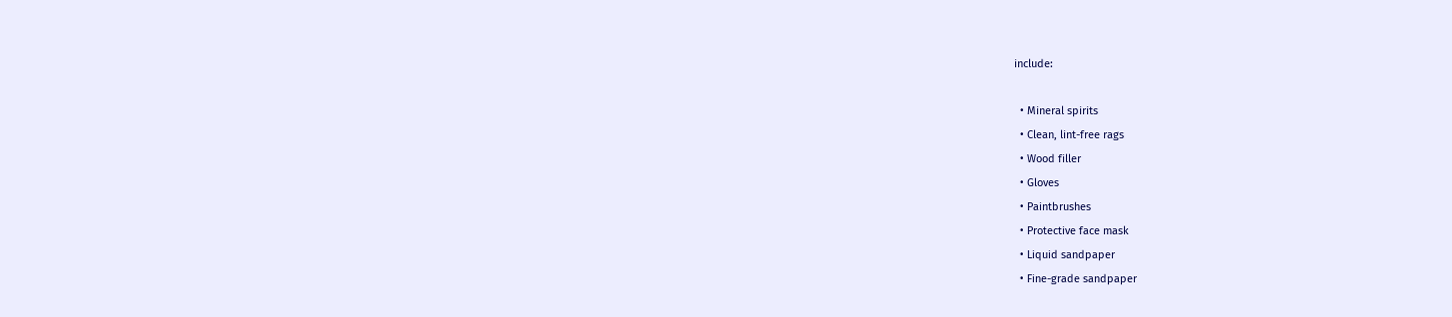include:

  • Mineral spirits
  • Clean, lint-free rags
  • Wood filler
  • Gloves
  • Paintbrushes
  • Protective face mask
  • Liquid sandpaper
  • Fine-grade sandpaper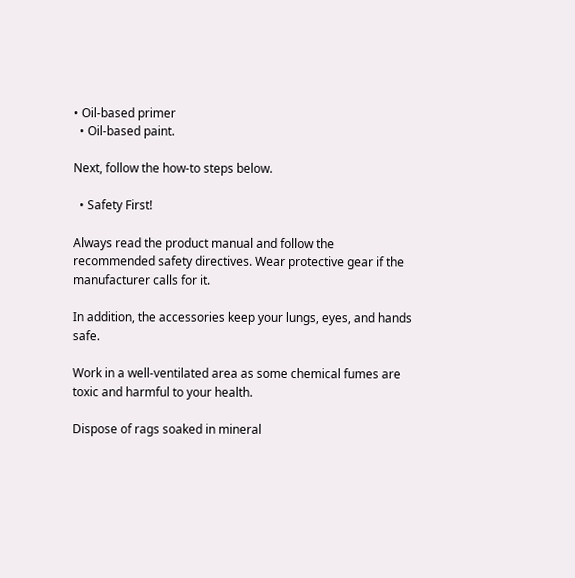• Oil-based primer
  • Oil-based paint.

Next, follow the how-to steps below.

  • Safety First!

Always read the product manual and follow the recommended safety directives. Wear protective gear if the manufacturer calls for it.

In addition, the accessories keep your lungs, eyes, and hands safe.

Work in a well-ventilated area as some chemical fumes are toxic and harmful to your health.

Dispose of rags soaked in mineral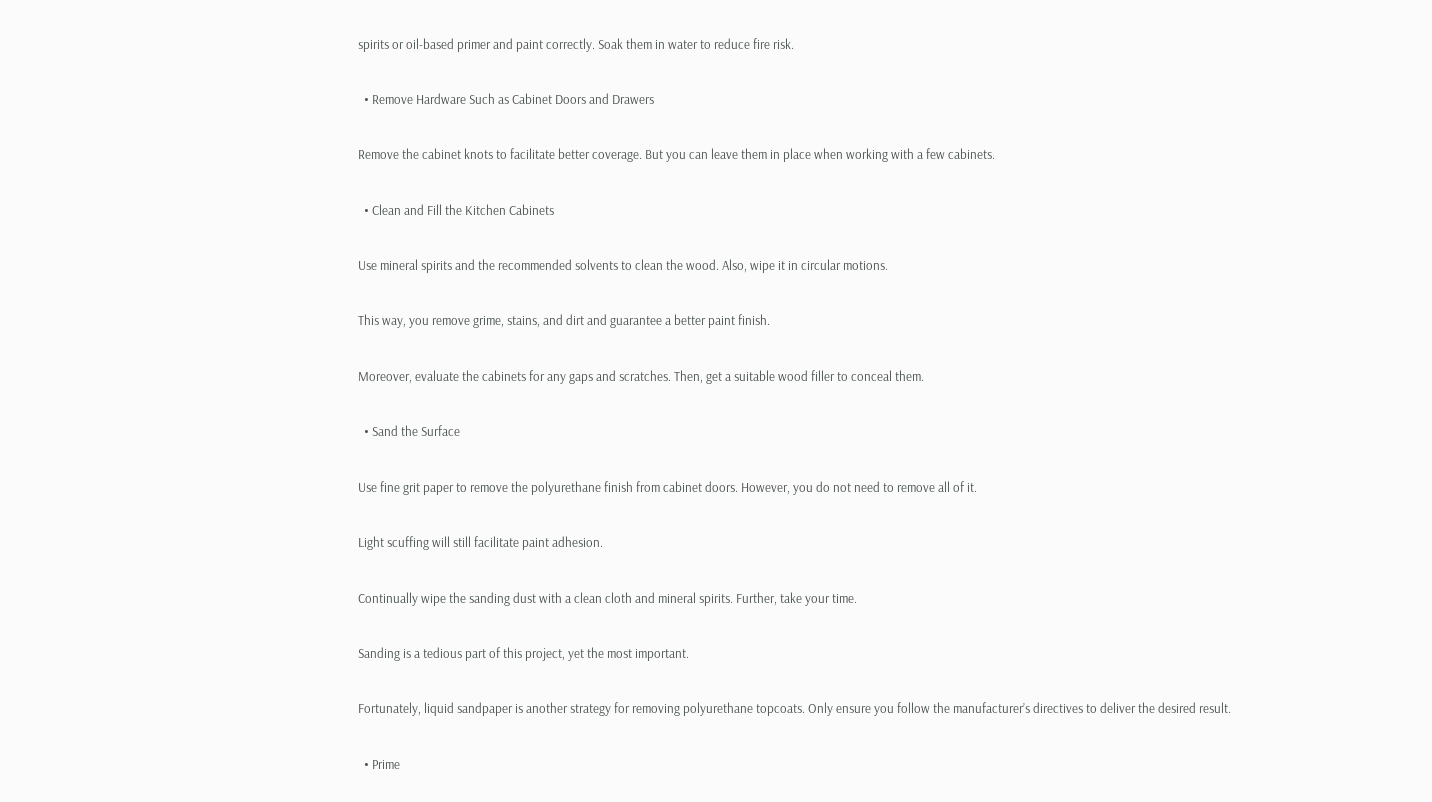spirits or oil-based primer and paint correctly. Soak them in water to reduce fire risk.

  • Remove Hardware Such as Cabinet Doors and Drawers

Remove the cabinet knots to facilitate better coverage. But you can leave them in place when working with a few cabinets.

  • Clean and Fill the Kitchen Cabinets

Use mineral spirits and the recommended solvents to clean the wood. Also, wipe it in circular motions.

This way, you remove grime, stains, and dirt and guarantee a better paint finish.

Moreover, evaluate the cabinets for any gaps and scratches. Then, get a suitable wood filler to conceal them.

  • Sand the Surface

Use fine grit paper to remove the polyurethane finish from cabinet doors. However, you do not need to remove all of it.

Light scuffing will still facilitate paint adhesion.

Continually wipe the sanding dust with a clean cloth and mineral spirits. Further, take your time.

Sanding is a tedious part of this project, yet the most important.

Fortunately, liquid sandpaper is another strategy for removing polyurethane topcoats. Only ensure you follow the manufacturer’s directives to deliver the desired result.

  • Prime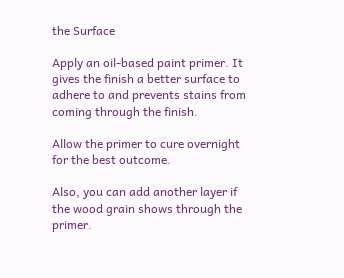the Surface

Apply an oil-based paint primer. It gives the finish a better surface to adhere to and prevents stains from coming through the finish.

Allow the primer to cure overnight for the best outcome.

Also, you can add another layer if the wood grain shows through the primer.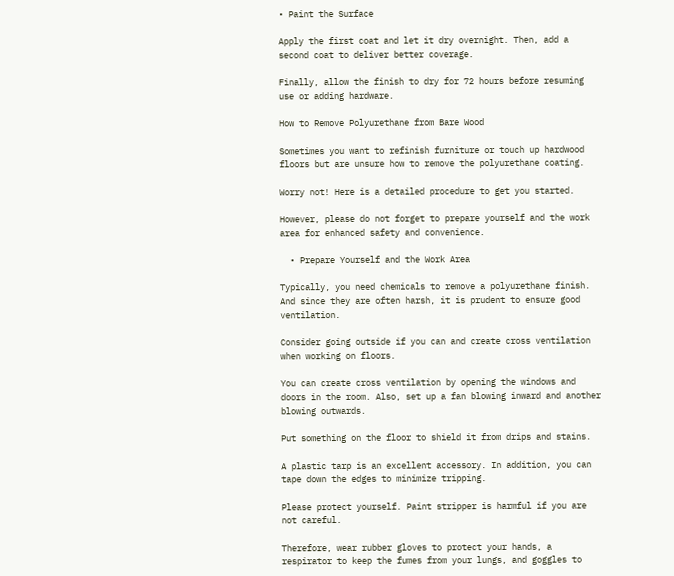• Paint the Surface

Apply the first coat and let it dry overnight. Then, add a second coat to deliver better coverage.

Finally, allow the finish to dry for 72 hours before resuming use or adding hardware.

How to Remove Polyurethane from Bare Wood

Sometimes you want to refinish furniture or touch up hardwood floors but are unsure how to remove the polyurethane coating.

Worry not! Here is a detailed procedure to get you started.

However, please do not forget to prepare yourself and the work area for enhanced safety and convenience.

  • Prepare Yourself and the Work Area

Typically, you need chemicals to remove a polyurethane finish. And since they are often harsh, it is prudent to ensure good ventilation.

Consider going outside if you can and create cross ventilation when working on floors.

You can create cross ventilation by opening the windows and doors in the room. Also, set up a fan blowing inward and another blowing outwards.

Put something on the floor to shield it from drips and stains.

A plastic tarp is an excellent accessory. In addition, you can tape down the edges to minimize tripping.

Please protect yourself. Paint stripper is harmful if you are not careful.

Therefore, wear rubber gloves to protect your hands, a respirator to keep the fumes from your lungs, and goggles to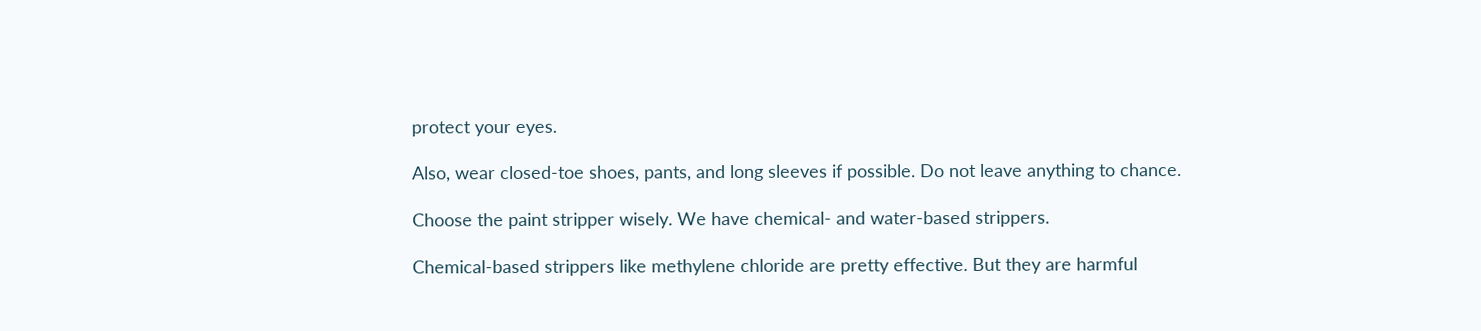protect your eyes.

Also, wear closed-toe shoes, pants, and long sleeves if possible. Do not leave anything to chance.

Choose the paint stripper wisely. We have chemical- and water-based strippers.

Chemical-based strippers like methylene chloride are pretty effective. But they are harmful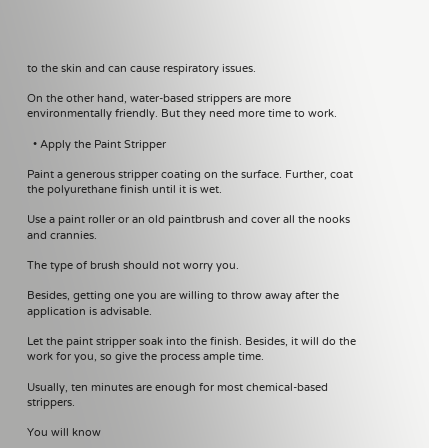to the skin and can cause respiratory issues.

On the other hand, water-based strippers are more environmentally friendly. But they need more time to work.

  • Apply the Paint Stripper

Paint a generous stripper coating on the surface. Further, coat the polyurethane finish until it is wet.

Use a paint roller or an old paintbrush and cover all the nooks and crannies.

The type of brush should not worry you.

Besides, getting one you are willing to throw away after the application is advisable.

Let the paint stripper soak into the finish. Besides, it will do the work for you, so give the process ample time.

Usually, ten minutes are enough for most chemical-based strippers.

You will know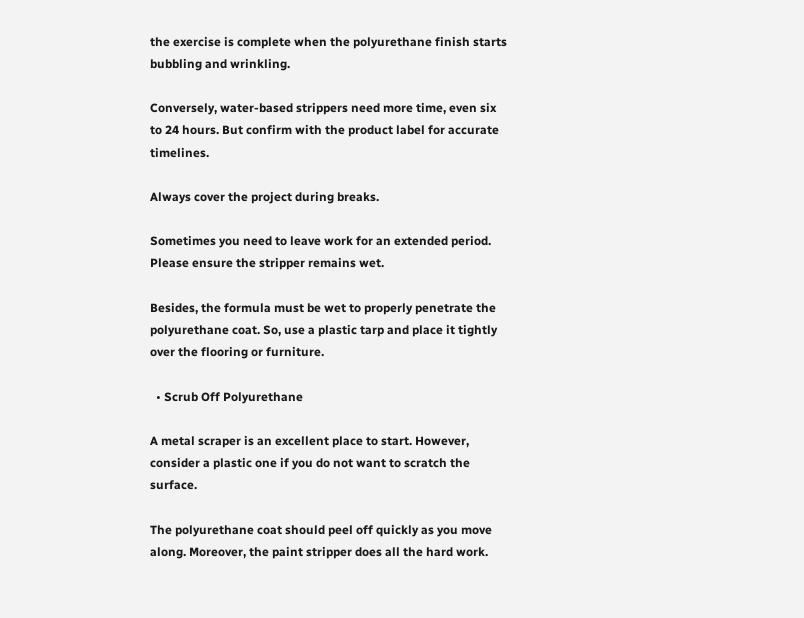the exercise is complete when the polyurethane finish starts bubbling and wrinkling.

Conversely, water-based strippers need more time, even six to 24 hours. But confirm with the product label for accurate timelines.

Always cover the project during breaks.

Sometimes you need to leave work for an extended period. Please ensure the stripper remains wet.

Besides, the formula must be wet to properly penetrate the polyurethane coat. So, use a plastic tarp and place it tightly over the flooring or furniture.

  • Scrub Off Polyurethane

A metal scraper is an excellent place to start. However, consider a plastic one if you do not want to scratch the surface.

The polyurethane coat should peel off quickly as you move along. Moreover, the paint stripper does all the hard work.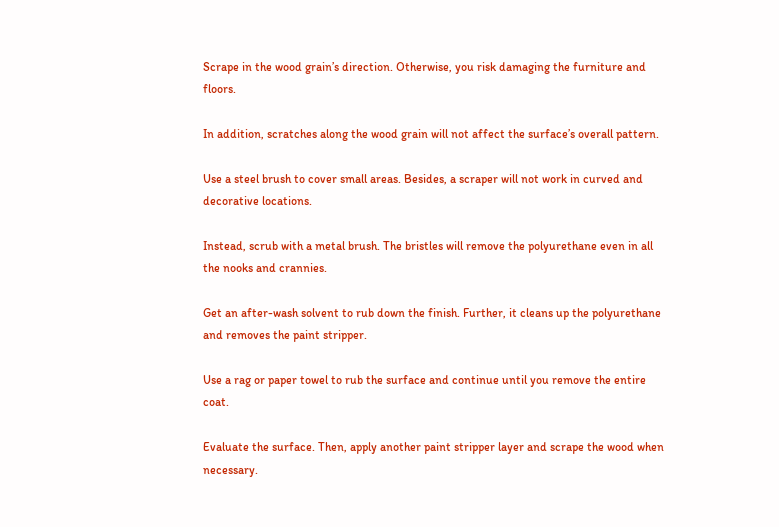Scrape in the wood grain’s direction. Otherwise, you risk damaging the furniture and floors.

In addition, scratches along the wood grain will not affect the surface’s overall pattern.

Use a steel brush to cover small areas. Besides, a scraper will not work in curved and decorative locations.

Instead, scrub with a metal brush. The bristles will remove the polyurethane even in all the nooks and crannies.

Get an after-wash solvent to rub down the finish. Further, it cleans up the polyurethane and removes the paint stripper.

Use a rag or paper towel to rub the surface and continue until you remove the entire coat.

Evaluate the surface. Then, apply another paint stripper layer and scrape the wood when necessary.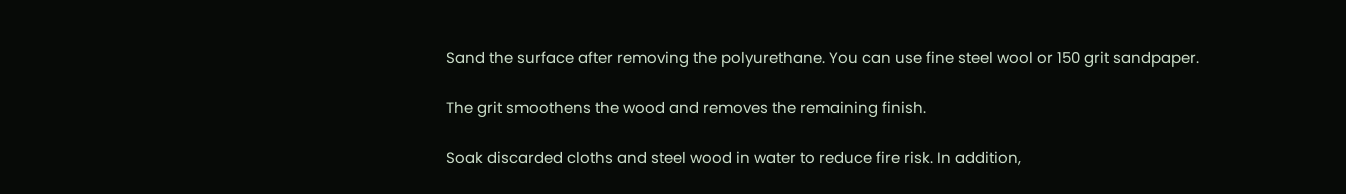Sand the surface after removing the polyurethane. You can use fine steel wool or 150 grit sandpaper.

The grit smoothens the wood and removes the remaining finish.

Soak discarded cloths and steel wood in water to reduce fire risk. In addition,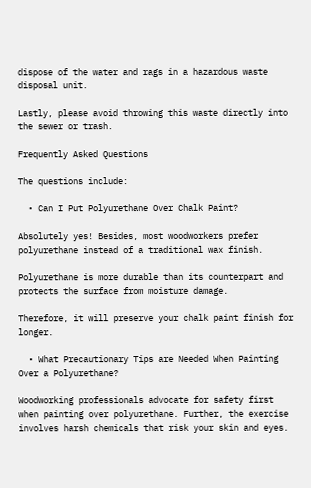dispose of the water and rags in a hazardous waste disposal unit.

Lastly, please avoid throwing this waste directly into the sewer or trash.

Frequently Asked Questions

The questions include:

  • Can I Put Polyurethane Over Chalk Paint?

Absolutely yes! Besides, most woodworkers prefer polyurethane instead of a traditional wax finish.

Polyurethane is more durable than its counterpart and protects the surface from moisture damage.

Therefore, it will preserve your chalk paint finish for longer.

  • What Precautionary Tips are Needed When Painting Over a Polyurethane?

Woodworking professionals advocate for safety first when painting over polyurethane. Further, the exercise involves harsh chemicals that risk your skin and eyes.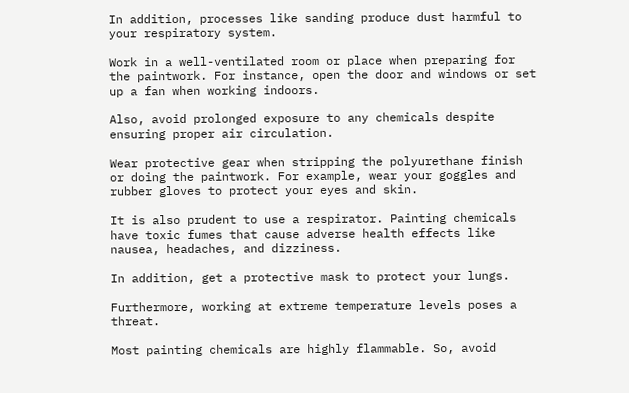In addition, processes like sanding produce dust harmful to your respiratory system.

Work in a well-ventilated room or place when preparing for the paintwork. For instance, open the door and windows or set up a fan when working indoors.

Also, avoid prolonged exposure to any chemicals despite ensuring proper air circulation.

Wear protective gear when stripping the polyurethane finish or doing the paintwork. For example, wear your goggles and rubber gloves to protect your eyes and skin.

It is also prudent to use a respirator. Painting chemicals have toxic fumes that cause adverse health effects like nausea, headaches, and dizziness.

In addition, get a protective mask to protect your lungs.

Furthermore, working at extreme temperature levels poses a threat.

Most painting chemicals are highly flammable. So, avoid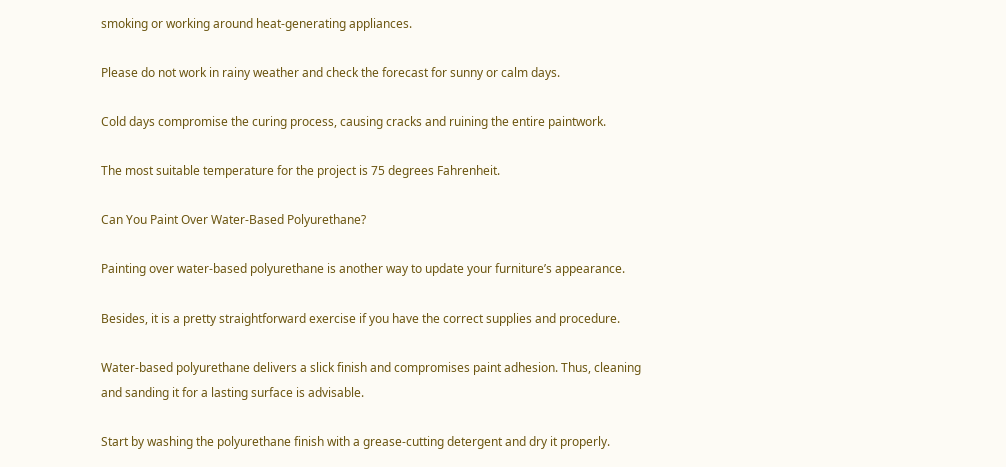smoking or working around heat-generating appliances.

Please do not work in rainy weather and check the forecast for sunny or calm days.

Cold days compromise the curing process, causing cracks and ruining the entire paintwork.

The most suitable temperature for the project is 75 degrees Fahrenheit.

Can You Paint Over Water-Based Polyurethane?

Painting over water-based polyurethane is another way to update your furniture’s appearance.

Besides, it is a pretty straightforward exercise if you have the correct supplies and procedure.

Water-based polyurethane delivers a slick finish and compromises paint adhesion. Thus, cleaning and sanding it for a lasting surface is advisable.

Start by washing the polyurethane finish with a grease-cutting detergent and dry it properly.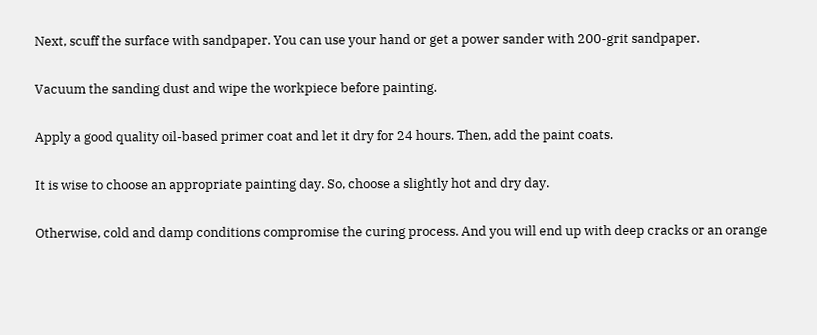Next, scuff the surface with sandpaper. You can use your hand or get a power sander with 200-grit sandpaper.

Vacuum the sanding dust and wipe the workpiece before painting.

Apply a good quality oil-based primer coat and let it dry for 24 hours. Then, add the paint coats.

It is wise to choose an appropriate painting day. So, choose a slightly hot and dry day.

Otherwise, cold and damp conditions compromise the curing process. And you will end up with deep cracks or an orange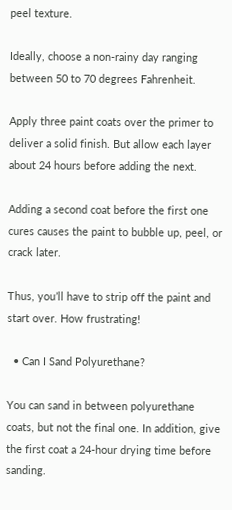peel texture.

Ideally, choose a non-rainy day ranging between 50 to 70 degrees Fahrenheit.

Apply three paint coats over the primer to deliver a solid finish. But allow each layer about 24 hours before adding the next.

Adding a second coat before the first one cures causes the paint to bubble up, peel, or crack later.

Thus, you’ll have to strip off the paint and start over. How frustrating!

  • Can I Sand Polyurethane?

You can sand in between polyurethane coats, but not the final one. In addition, give the first coat a 24-hour drying time before sanding.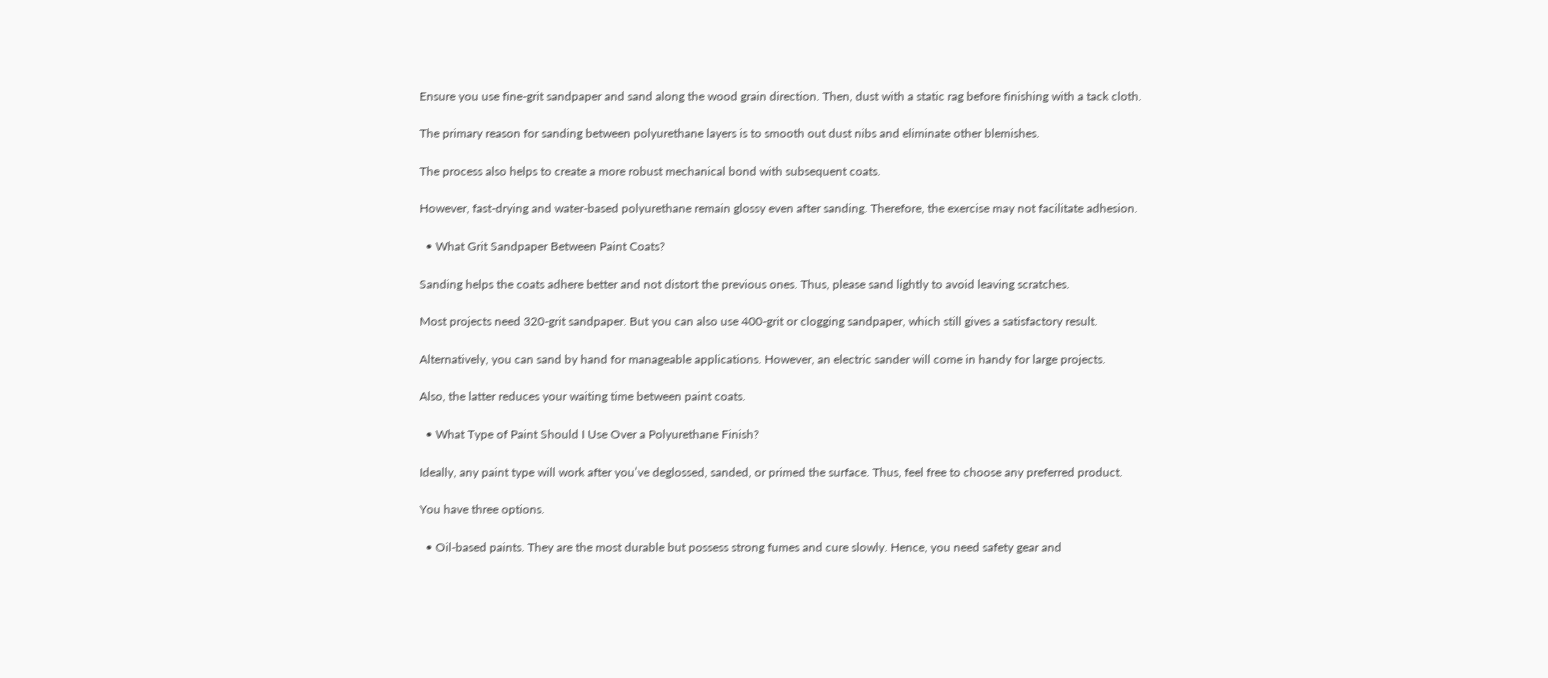Ensure you use fine-grit sandpaper and sand along the wood grain direction. Then, dust with a static rag before finishing with a tack cloth.

The primary reason for sanding between polyurethane layers is to smooth out dust nibs and eliminate other blemishes.

The process also helps to create a more robust mechanical bond with subsequent coats.

However, fast-drying and water-based polyurethane remain glossy even after sanding. Therefore, the exercise may not facilitate adhesion.

  • What Grit Sandpaper Between Paint Coats?

Sanding helps the coats adhere better and not distort the previous ones. Thus, please sand lightly to avoid leaving scratches.

Most projects need 320-grit sandpaper. But you can also use 400-grit or clogging sandpaper, which still gives a satisfactory result.

Alternatively, you can sand by hand for manageable applications. However, an electric sander will come in handy for large projects.

Also, the latter reduces your waiting time between paint coats.

  • What Type of Paint Should I Use Over a Polyurethane Finish?

Ideally, any paint type will work after you’ve deglossed, sanded, or primed the surface. Thus, feel free to choose any preferred product.

You have three options.

  • Oil-based paints. They are the most durable but possess strong fumes and cure slowly. Hence, you need safety gear and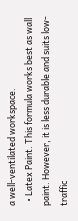a well-ventilated workspace.
  • Latex Paint. This formula works best as wall paint. However, it is less durable and suits low-traffic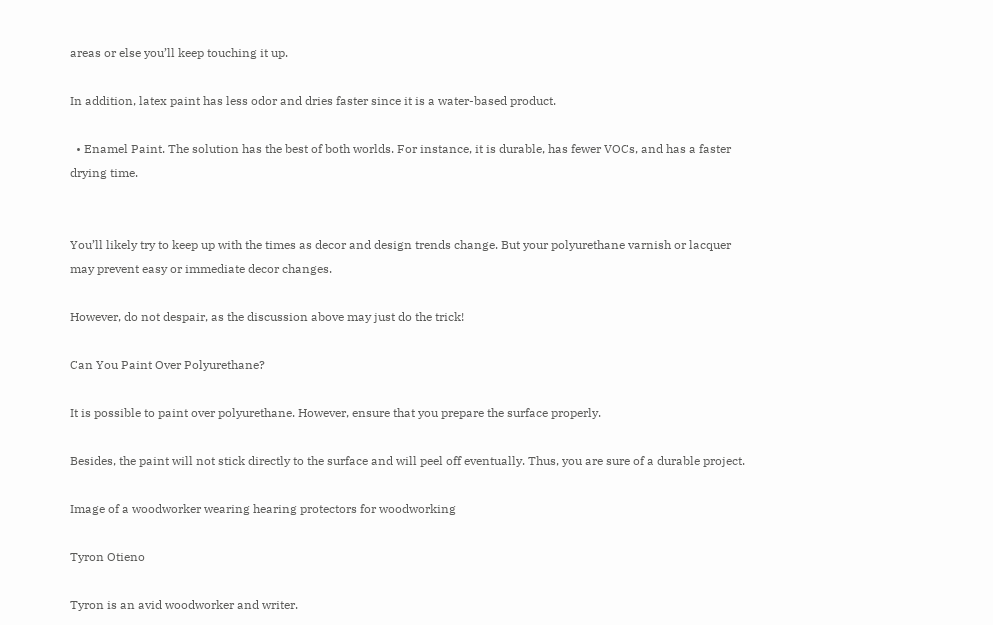areas or else you’ll keep touching it up.

In addition, latex paint has less odor and dries faster since it is a water-based product.

  • Enamel Paint. The solution has the best of both worlds. For instance, it is durable, has fewer VOCs, and has a faster drying time.


You’ll likely try to keep up with the times as decor and design trends change. But your polyurethane varnish or lacquer may prevent easy or immediate decor changes.

However, do not despair, as the discussion above may just do the trick!

Can You Paint Over Polyurethane?

It is possible to paint over polyurethane. However, ensure that you prepare the surface properly.

Besides, the paint will not stick directly to the surface and will peel off eventually. Thus, you are sure of a durable project.

Image of a woodworker wearing hearing protectors for woodworking

Tyron Otieno

Tyron is an avid woodworker and writer.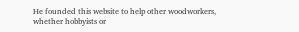He founded this website to help other woodworkers, whether hobbyists or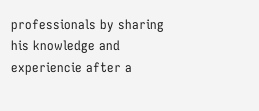professionals by sharing his knowledge and experiencie after a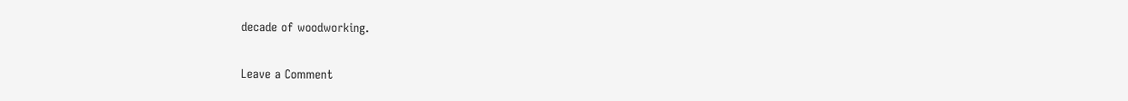decade of woodworking.

Leave a Comment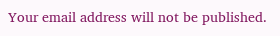Your email address will not be published.